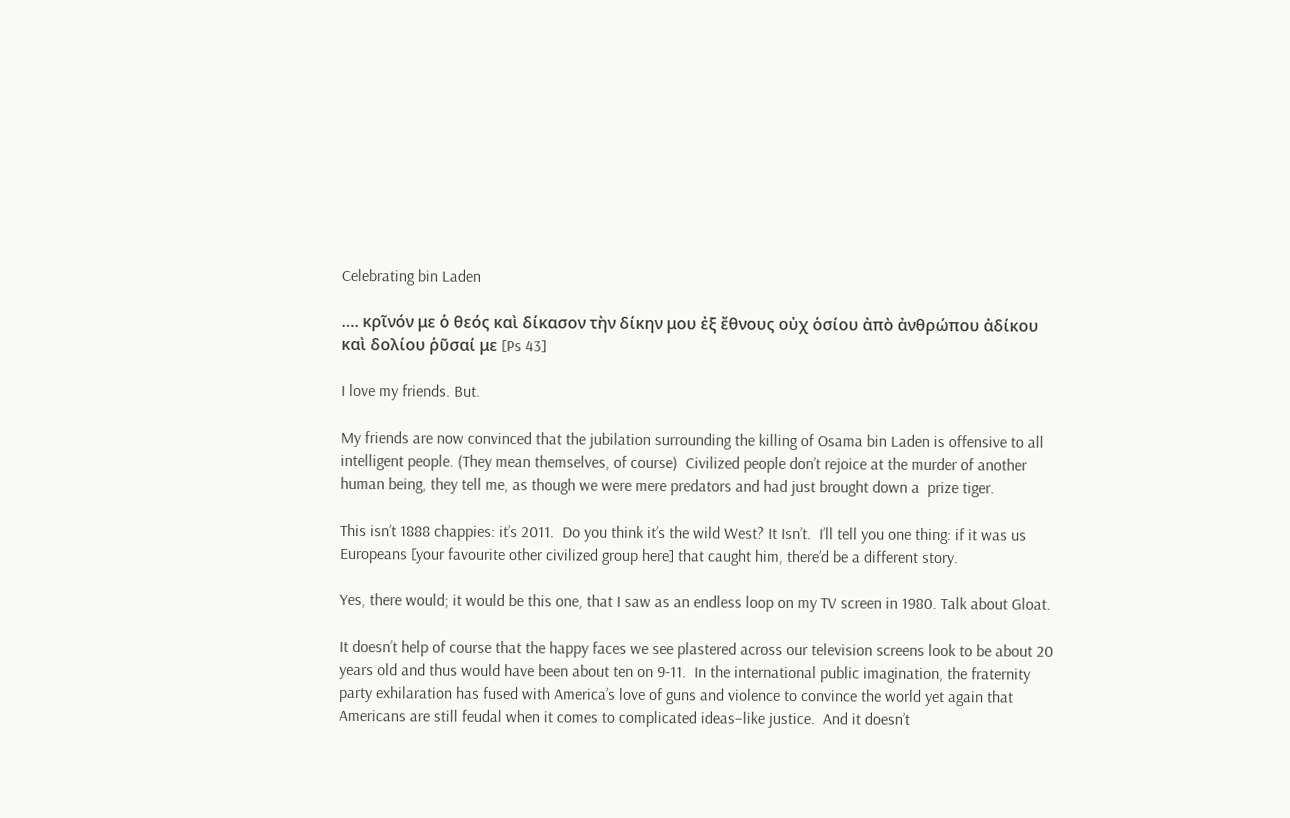Celebrating bin Laden

…. κρῖνόν με ὁ θεός καὶ δίκασον τὴν δίκην μου ἐξ ἔθνους οὐχ ὁσίου ἀπὸ ἀνθρώπου ἀδίκου καὶ δολίου ῥῦσαί με [Ps 43]

I love my friends. But.

My friends are now convinced that the jubilation surrounding the killing of Osama bin Laden is offensive to all intelligent people. (They mean themselves, of course)  Civilized people don’t rejoice at the murder of another human being, they tell me, as though we were mere predators and had just brought down a  prize tiger.

This isn’t 1888 chappies: it’s 2011.  Do you think it’s the wild West? It Isn’t.  I’ll tell you one thing: if it was us Europeans [your favourite other civilized group here] that caught him, there’d be a different story.

Yes, there would; it would be this one, that I saw as an endless loop on my TV screen in 1980. Talk about Gloat.

It doesn’t help of course that the happy faces we see plastered across our television screens look to be about 20 years old and thus would have been about ten on 9-11.  In the international public imagination, the fraternity party exhilaration has fused with America’s love of guns and violence to convince the world yet again that Americans are still feudal when it comes to complicated ideas–like justice.  And it doesn’t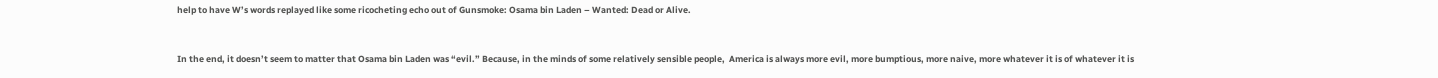help to have W’s words replayed like some ricocheting echo out of Gunsmoke: Osama bin Laden – Wanted: Dead or Alive.


In the end, it doesn’t seem to matter that Osama bin Laden was “evil.” Because, in the minds of some relatively sensible people,  America is always more evil, more bumptious, more naive, more whatever it is of whatever it is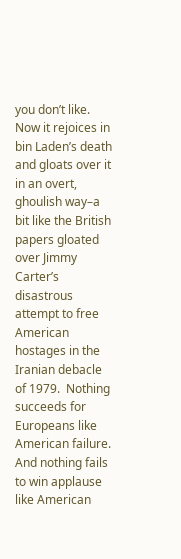you don’t like. Now it rejoices in bin Laden’s death and gloats over it in an overt, ghoulish way–a bit like the British papers gloated over Jimmy Carter’s disastrous attempt to free American hostages in the Iranian debacle of 1979.  Nothing succeeds for Europeans like American failure.  And nothing fails to win applause like American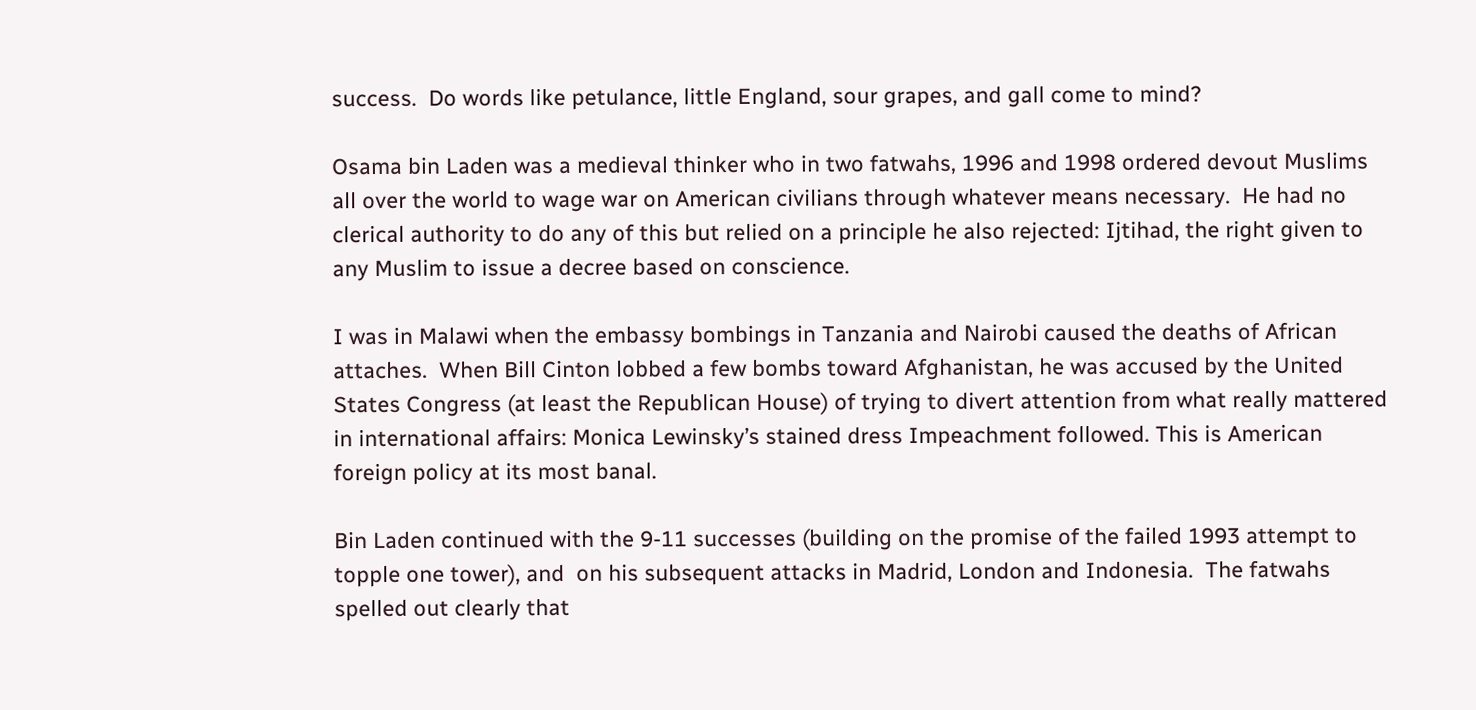success.  Do words like petulance, little England, sour grapes, and gall come to mind?

Osama bin Laden was a medieval thinker who in two fatwahs, 1996 and 1998 ordered devout Muslims all over the world to wage war on American civilians through whatever means necessary.  He had no clerical authority to do any of this but relied on a principle he also rejected: Ijtihad, the right given to any Muslim to issue a decree based on conscience.

I was in Malawi when the embassy bombings in Tanzania and Nairobi caused the deaths of African attaches.  When Bill Cinton lobbed a few bombs toward Afghanistan, he was accused by the United States Congress (at least the Republican House) of trying to divert attention from what really mattered in international affairs: Monica Lewinsky’s stained dress Impeachment followed. This is American foreign policy at its most banal.

Bin Laden continued with the 9-11 successes (building on the promise of the failed 1993 attempt to topple one tower), and  on his subsequent attacks in Madrid, London and Indonesia.  The fatwahs spelled out clearly that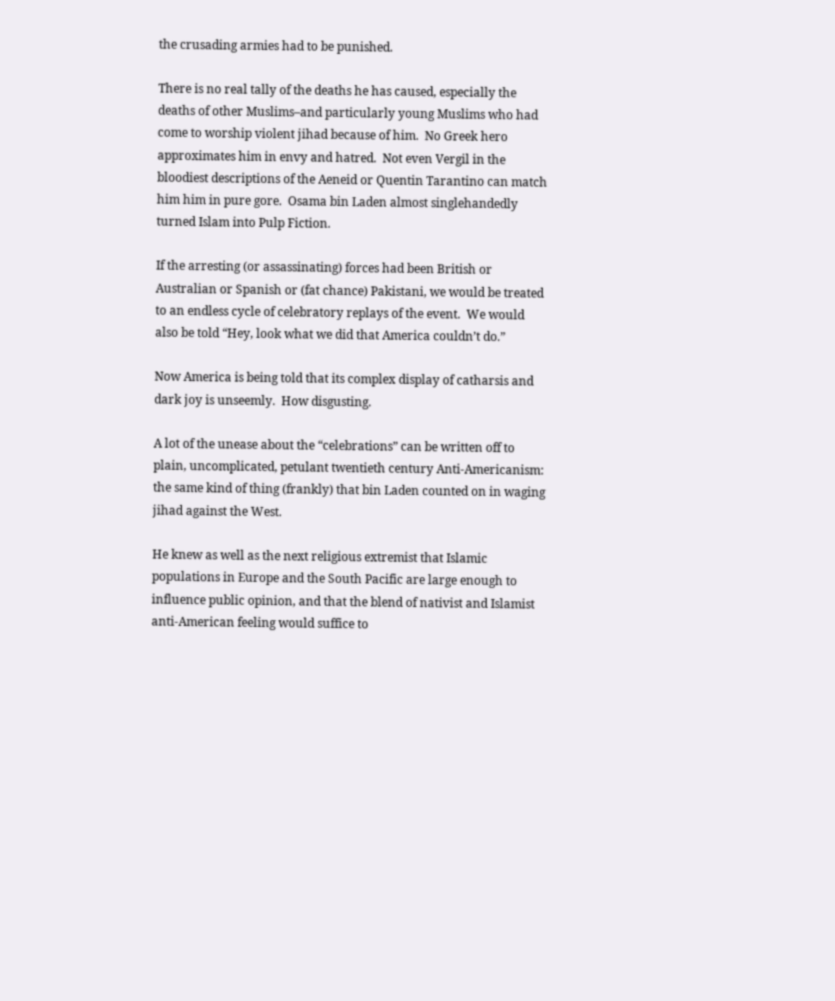the crusading armies had to be punished.

There is no real tally of the deaths he has caused, especially the deaths of other Muslims–and particularly young Muslims who had come to worship violent jihad because of him.  No Greek hero approximates him in envy and hatred.  Not even Vergil in the bloodiest descriptions of the Aeneid or Quentin Tarantino can match him him in pure gore.  Osama bin Laden almost singlehandedly turned Islam into Pulp Fiction.

If the arresting (or assassinating) forces had been British or Australian or Spanish or (fat chance) Pakistani, we would be treated to an endless cycle of celebratory replays of the event.  We would also be told “Hey, look what we did that America couldn’t do.”

Now America is being told that its complex display of catharsis and dark joy is unseemly.  How disgusting.

A lot of the unease about the “celebrations” can be written off to plain, uncomplicated, petulant twentieth century Anti-Americanism: the same kind of thing (frankly) that bin Laden counted on in waging jihad against the West.

He knew as well as the next religious extremist that Islamic populations in Europe and the South Pacific are large enough to influence public opinion, and that the blend of nativist and Islamist anti-American feeling would suffice to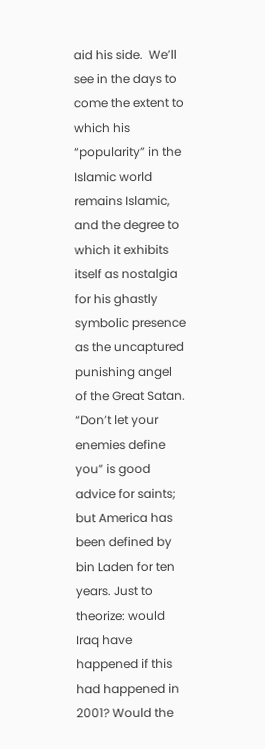aid his side.  We’ll see in the days to come the extent to which his “popularity” in the Islamic world remains Islamic, and the degree to which it exhibits itself as nostalgia for his ghastly symbolic presence as the uncaptured punishing angel of the Great Satan.  “Don’t let your enemies define you” is good advice for saints; but America has been defined by bin Laden for ten years. Just to theorize: would Iraq have happened if this had happened in 2001? Would the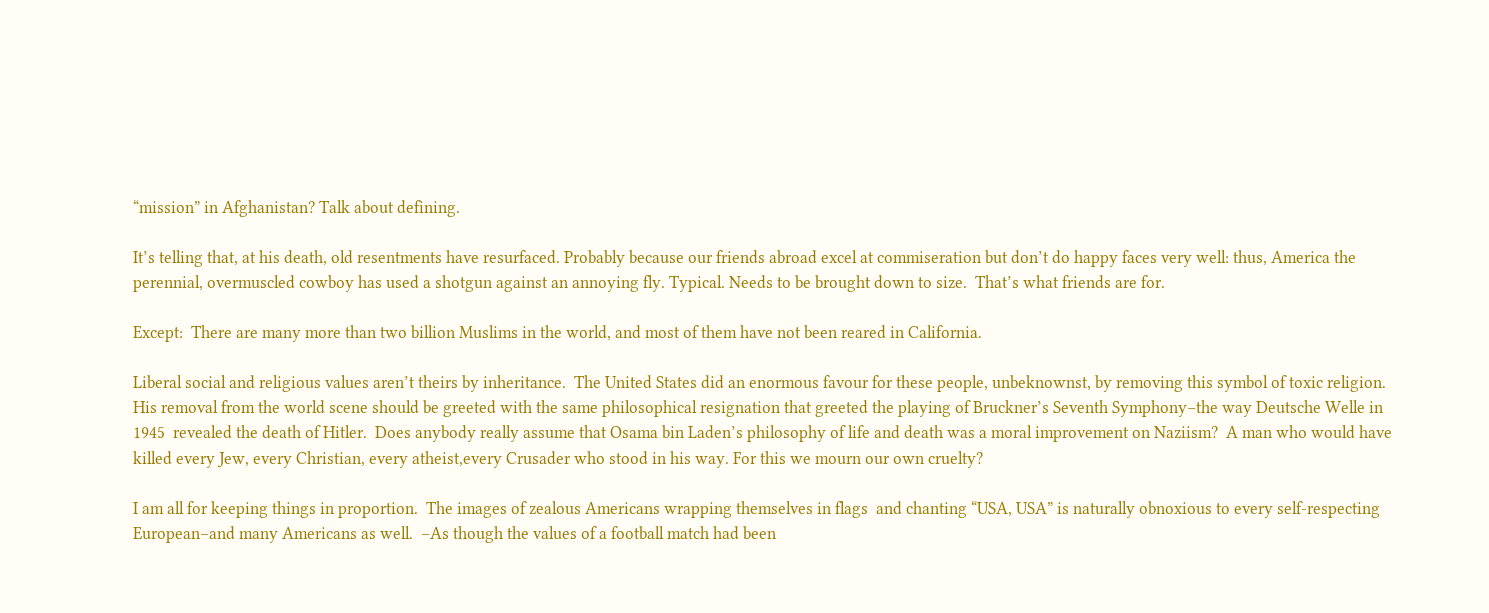“mission” in Afghanistan? Talk about defining.

It’s telling that, at his death, old resentments have resurfaced. Probably because our friends abroad excel at commiseration but don’t do happy faces very well: thus, America the perennial, overmuscled cowboy has used a shotgun against an annoying fly. Typical. Needs to be brought down to size.  That’s what friends are for.

Except:  There are many more than two billion Muslims in the world, and most of them have not been reared in California.

Liberal social and religious values aren’t theirs by inheritance.  The United States did an enormous favour for these people, unbeknownst, by removing this symbol of toxic religion.  His removal from the world scene should be greeted with the same philosophical resignation that greeted the playing of Bruckner’s Seventh Symphony–the way Deutsche Welle in 1945  revealed the death of Hitler.  Does anybody really assume that Osama bin Laden’s philosophy of life and death was a moral improvement on Naziism?  A man who would have killed every Jew, every Christian, every atheist,every Crusader who stood in his way. For this we mourn our own cruelty?

I am all for keeping things in proportion.  The images of zealous Americans wrapping themselves in flags  and chanting “USA, USA” is naturally obnoxious to every self-respecting European–and many Americans as well.  –As though the values of a football match had been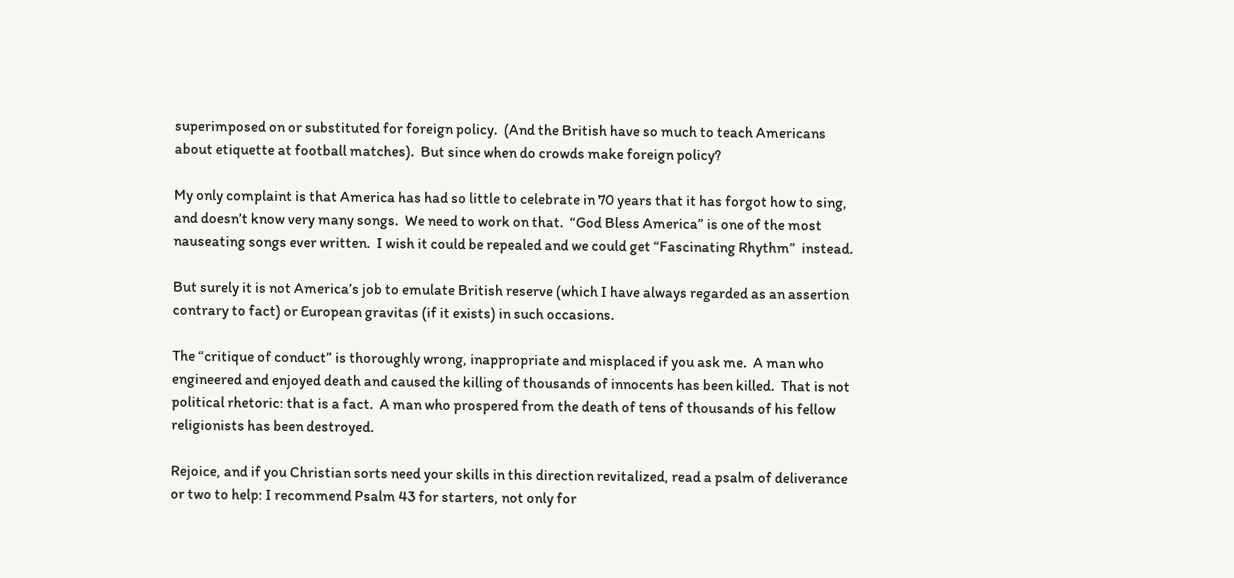superimposed on or substituted for foreign policy.  (And the British have so much to teach Americans about etiquette at football matches).  But since when do crowds make foreign policy?

My only complaint is that America has had so little to celebrate in 70 years that it has forgot how to sing, and doesn’t know very many songs.  We need to work on that.  “God Bless America” is one of the most nauseating songs ever written.  I wish it could be repealed and we could get “Fascinating Rhythm”  instead.

But surely it is not America’s job to emulate British reserve (which I have always regarded as an assertion contrary to fact) or European gravitas (if it exists) in such occasions.

The “critique of conduct” is thoroughly wrong, inappropriate and misplaced if you ask me.  A man who engineered and enjoyed death and caused the killing of thousands of innocents has been killed.  That is not political rhetoric: that is a fact.  A man who prospered from the death of tens of thousands of his fellow religionists has been destroyed.

Rejoice, and if you Christian sorts need your skills in this direction revitalized, read a psalm of deliverance or two to help: I recommend Psalm 43 for starters, not only for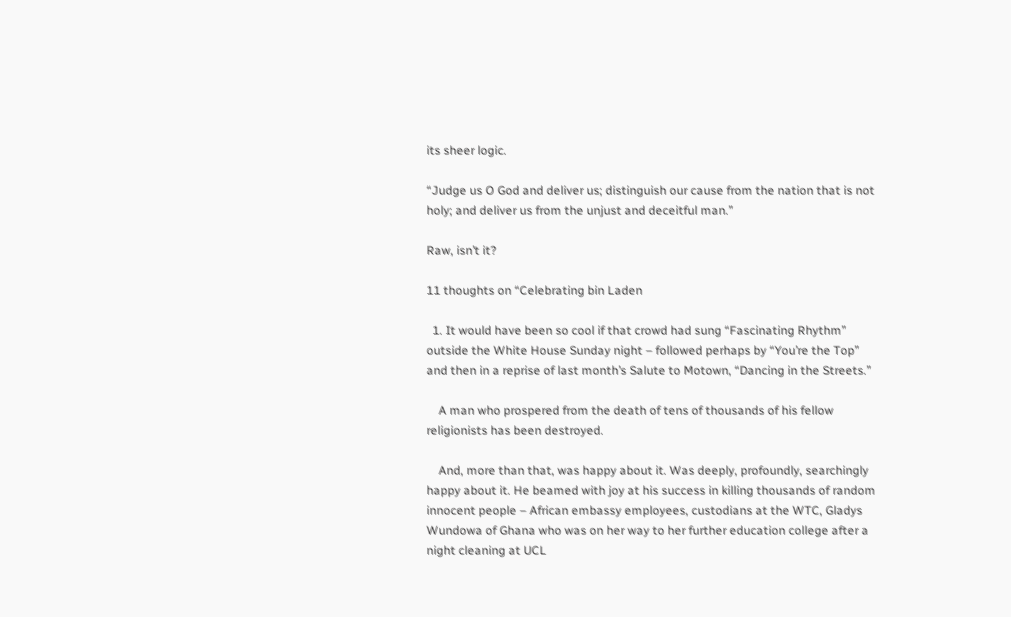its sheer logic.

“Judge us O God and deliver us; distinguish our cause from the nation that is not holy; and deliver us from the unjust and deceitful man.”

Raw, isn’t it?

11 thoughts on “Celebrating bin Laden

  1. It would have been so cool if that crowd had sung “Fascinating Rhythm” outside the White House Sunday night – followed perhaps by “You’re the Top” and then in a reprise of last month’s Salute to Motown, “Dancing in the Streets.”

    A man who prospered from the death of tens of thousands of his fellow religionists has been destroyed.

    And, more than that, was happy about it. Was deeply, profoundly, searchingly happy about it. He beamed with joy at his success in killing thousands of random innocent people – African embassy employees, custodians at the WTC, Gladys Wundowa of Ghana who was on her way to her further education college after a night cleaning at UCL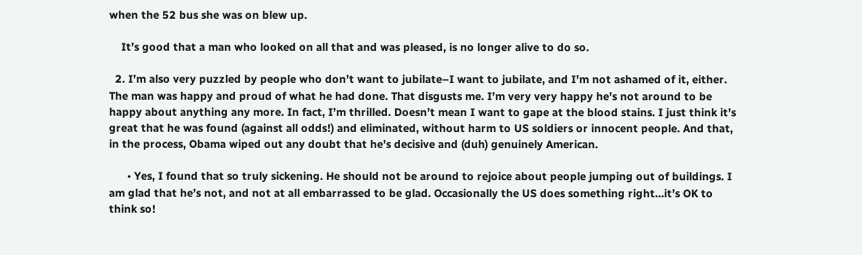when the 52 bus she was on blew up.

    It’s good that a man who looked on all that and was pleased, is no longer alive to do so.

  2. I’m also very puzzled by people who don’t want to jubilate–I want to jubilate, and I’m not ashamed of it, either. The man was happy and proud of what he had done. That disgusts me. I’m very very happy he’s not around to be happy about anything any more. In fact, I’m thrilled. Doesn’t mean I want to gape at the blood stains. I just think it’s great that he was found (against all odds!) and eliminated, without harm to US soldiers or innocent people. And that, in the process, Obama wiped out any doubt that he’s decisive and (duh) genuinely American.

      • Yes, I found that so truly sickening. He should not be around to rejoice about people jumping out of buildings. I am glad that he’s not, and not at all embarrassed to be glad. Occasionally the US does something right…it’s OK to think so!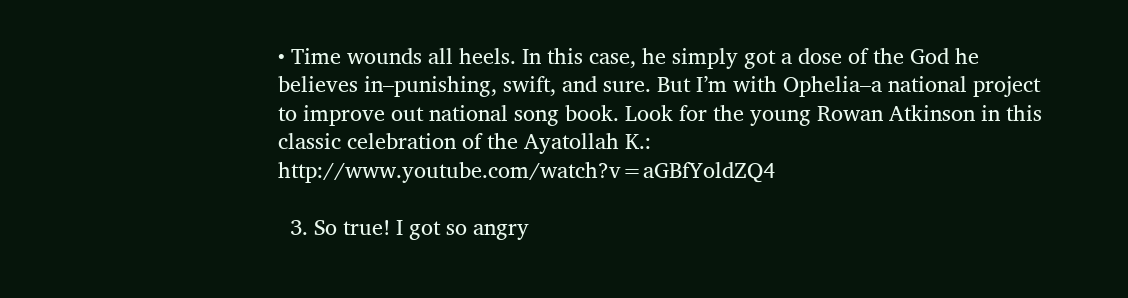• Time wounds all heels. In this case, he simply got a dose of the God he believes in–punishing, swift, and sure. But I’m with Ophelia–a national project to improve out national song book. Look for the young Rowan Atkinson in this classic celebration of the Ayatollah K.: http://www.youtube.com/watch?v=aGBfYoldZQ4

  3. So true! I got so angry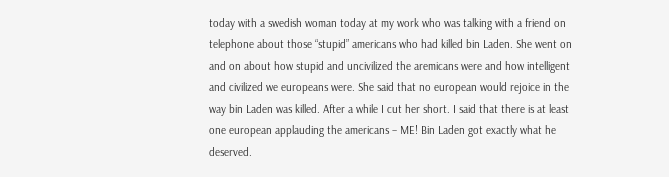today with a swedish woman today at my work who was talking with a friend on telephone about those “stupid” americans who had killed bin Laden. She went on and on about how stupid and uncivilized the aremicans were and how intelligent and civilized we europeans were. She said that no european would rejoice in the way bin Laden was killed. After a while I cut her short. I said that there is at least one european applauding the americans – ME! Bin Laden got exactly what he deserved.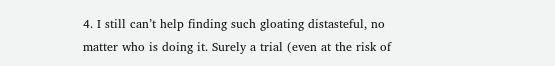4. I still can’t help finding such gloating distasteful, no matter who is doing it. Surely a trial (even at the risk of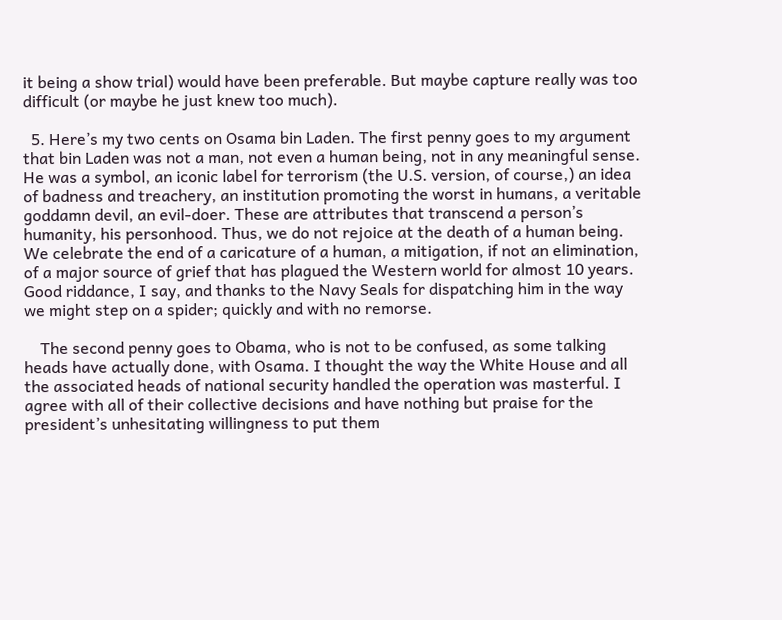it being a show trial) would have been preferable. But maybe capture really was too difficult (or maybe he just knew too much).

  5. Here’s my two cents on Osama bin Laden. The first penny goes to my argument that bin Laden was not a man, not even a human being, not in any meaningful sense. He was a symbol, an iconic label for terrorism (the U.S. version, of course,) an idea of badness and treachery, an institution promoting the worst in humans, a veritable goddamn devil, an evil-doer. These are attributes that transcend a person’s humanity, his personhood. Thus, we do not rejoice at the death of a human being. We celebrate the end of a caricature of a human, a mitigation, if not an elimination, of a major source of grief that has plagued the Western world for almost 10 years. Good riddance, I say, and thanks to the Navy Seals for dispatching him in the way we might step on a spider; quickly and with no remorse.

    The second penny goes to Obama, who is not to be confused, as some talking heads have actually done, with Osama. I thought the way the White House and all the associated heads of national security handled the operation was masterful. I agree with all of their collective decisions and have nothing but praise for the president’s unhesitating willingness to put them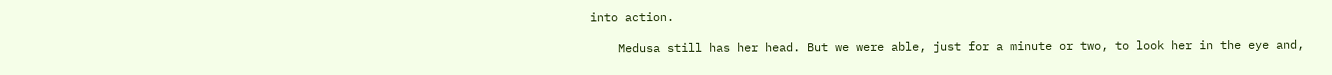into action.

    Medusa still has her head. But we were able, just for a minute or two, to look her in the eye and,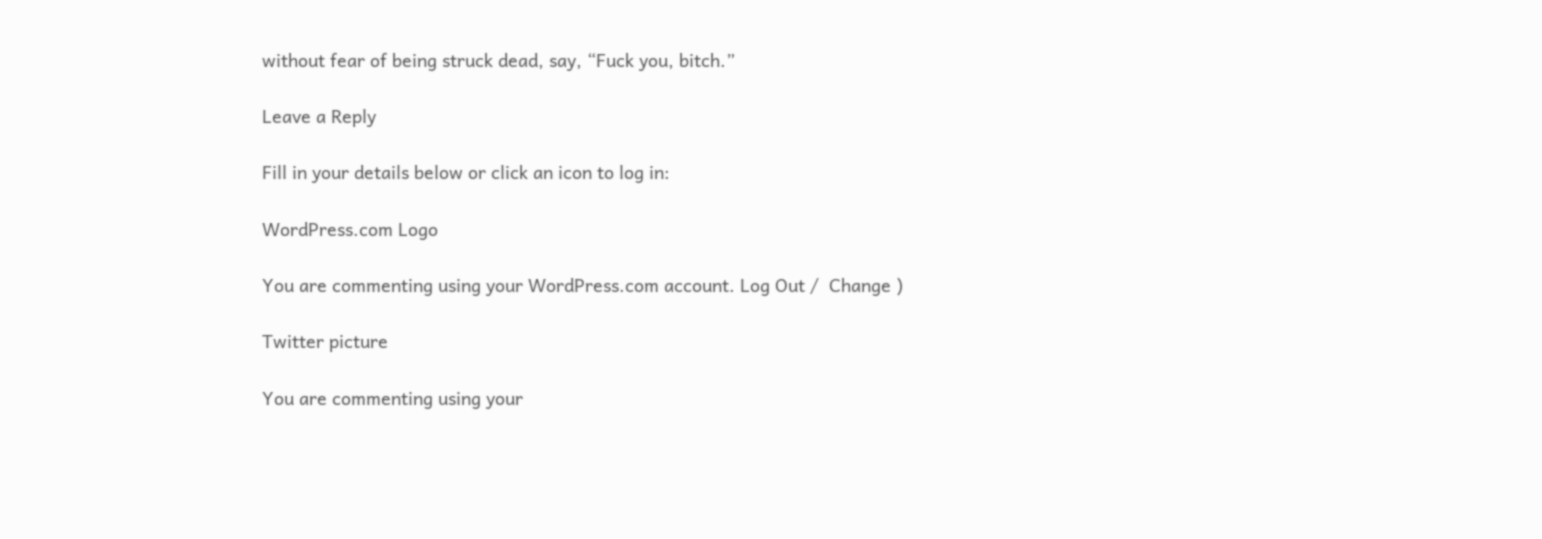without fear of being struck dead, say, “Fuck you, bitch.”

Leave a Reply

Fill in your details below or click an icon to log in:

WordPress.com Logo

You are commenting using your WordPress.com account. Log Out /  Change )

Twitter picture

You are commenting using your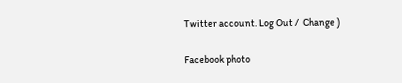Twitter account. Log Out /  Change )

Facebook photo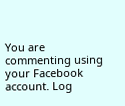You are commenting using your Facebook account. Log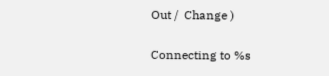Out /  Change )

Connecting to %s